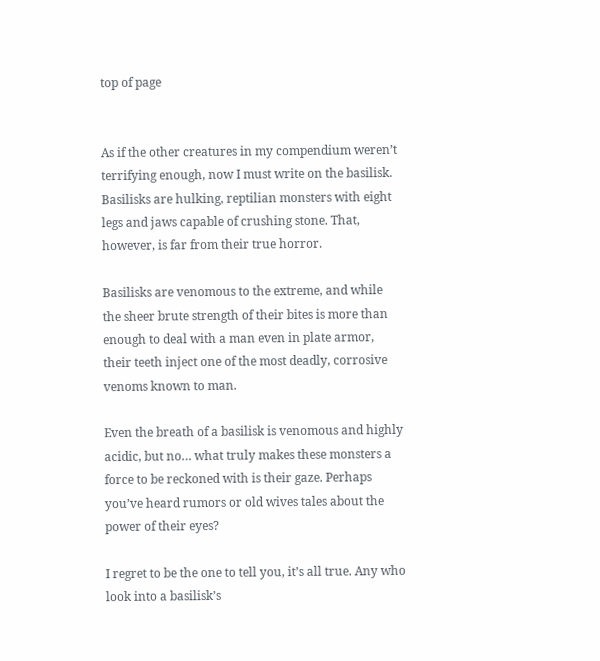top of page


As if the other creatures in my compendium weren’t terrifying enough, now I must write on the basilisk. Basilisks are hulking, reptilian monsters with eight legs and jaws capable of crushing stone. That, however, is far from their true horror.

Basilisks are venomous to the extreme, and while the sheer brute strength of their bites is more than enough to deal with a man even in plate armor, their teeth inject one of the most deadly, corrosive venoms known to man.

Even the breath of a basilisk is venomous and highly acidic, but no… what truly makes these monsters a force to be reckoned with is their gaze. Perhaps you’ve heard rumors or old wives tales about the power of their eyes?

I regret to be the one to tell you, it’s all true. Any who look into a basilisk’s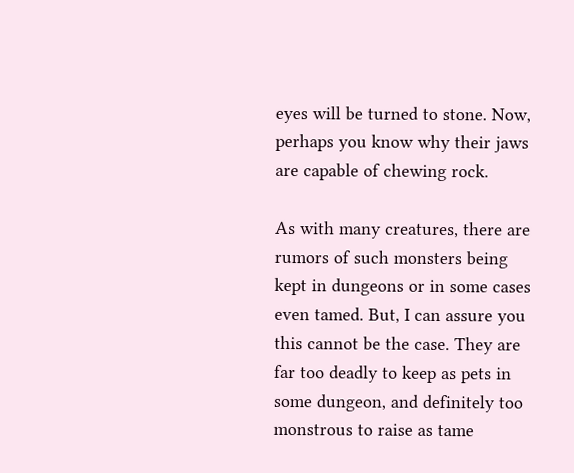eyes will be turned to stone. Now, perhaps you know why their jaws are capable of chewing rock.

As with many creatures, there are rumors of such monsters being kept in dungeons or in some cases even tamed. But, I can assure you this cannot be the case. They are far too deadly to keep as pets in some dungeon, and definitely too monstrous to raise as tame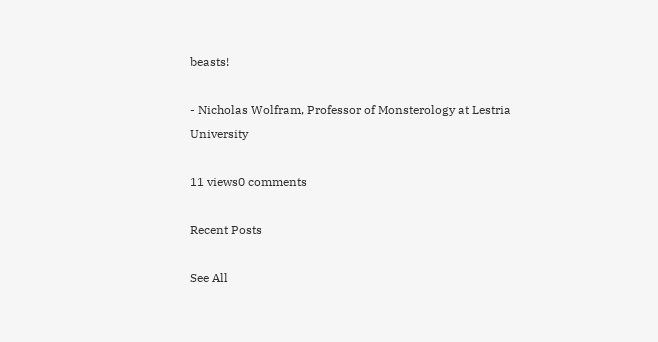beasts!

- Nicholas Wolfram, Professor of Monsterology at Lestria University

11 views0 comments

Recent Posts

See All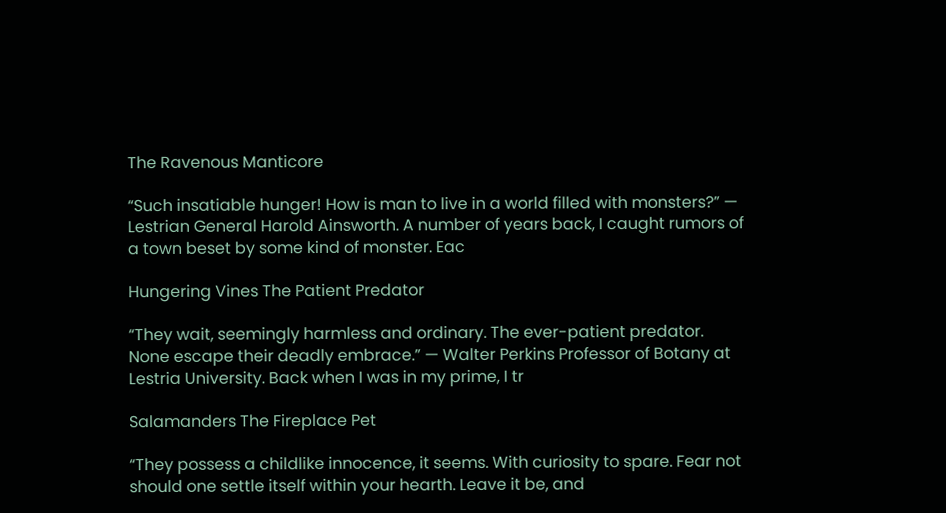The Ravenous Manticore

“Such insatiable hunger! How is man to live in a world filled with monsters?” — Lestrian General Harold Ainsworth. A number of years back, I caught rumors of a town beset by some kind of monster. Eac

Hungering Vines The Patient Predator

“They wait, seemingly harmless and ordinary. The ever-patient predator. None escape their deadly embrace.” — Walter Perkins Professor of Botany at Lestria University. Back when I was in my prime, I tr

Salamanders The Fireplace Pet

“They possess a childlike innocence, it seems. With curiosity to spare. Fear not should one settle itself within your hearth. Leave it be, and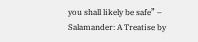you shall likely be safe” – Salamander: A Treatise by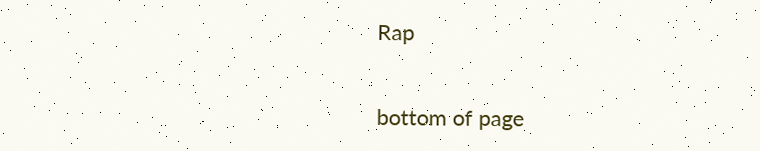Rap


bottom of page